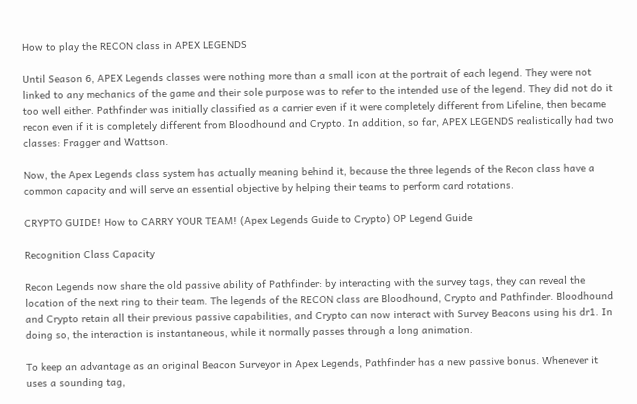How to play the RECON class in APEX LEGENDS

Until Season 6, APEX Legends classes were nothing more than a small icon at the portrait of each legend. They were not linked to any mechanics of the game and their sole purpose was to refer to the intended use of the legend. They did not do it too well either. Pathfinder was initially classified as a carrier even if it were completely different from Lifeline, then became recon even if it is completely different from Bloodhound and Crypto. In addition, so far, APEX LEGENDS realistically had two classes: Fragger and Wattson.

Now, the Apex Legends class system has actually meaning behind it, because the three legends of the Recon class have a common capacity and will serve an essential objective by helping their teams to perform card rotations.

CRYPTO GUIDE! How to CARRY YOUR TEAM! (Apex Legends Guide to Crypto) OP Legend Guide

Recognition Class Capacity

Recon Legends now share the old passive ability of Pathfinder: by interacting with the survey tags, they can reveal the location of the next ring to their team. The legends of the RECON class are Bloodhound, Crypto and Pathfinder. Bloodhound and Crypto retain all their previous passive capabilities, and Crypto can now interact with Survey Beacons using his dr1. In doing so, the interaction is instantaneous, while it normally passes through a long animation.

To keep an advantage as an original Beacon Surveyor in Apex Legends, Pathfinder has a new passive bonus. Whenever it uses a sounding tag,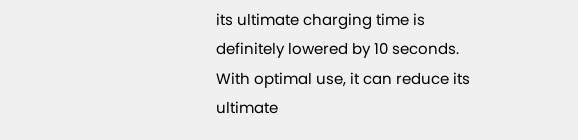its ultimate charging time is definitely lowered by 10 seconds. With optimal use, it can reduce its ultimate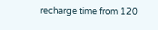recharge time from 120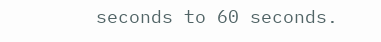seconds to 60 seconds.